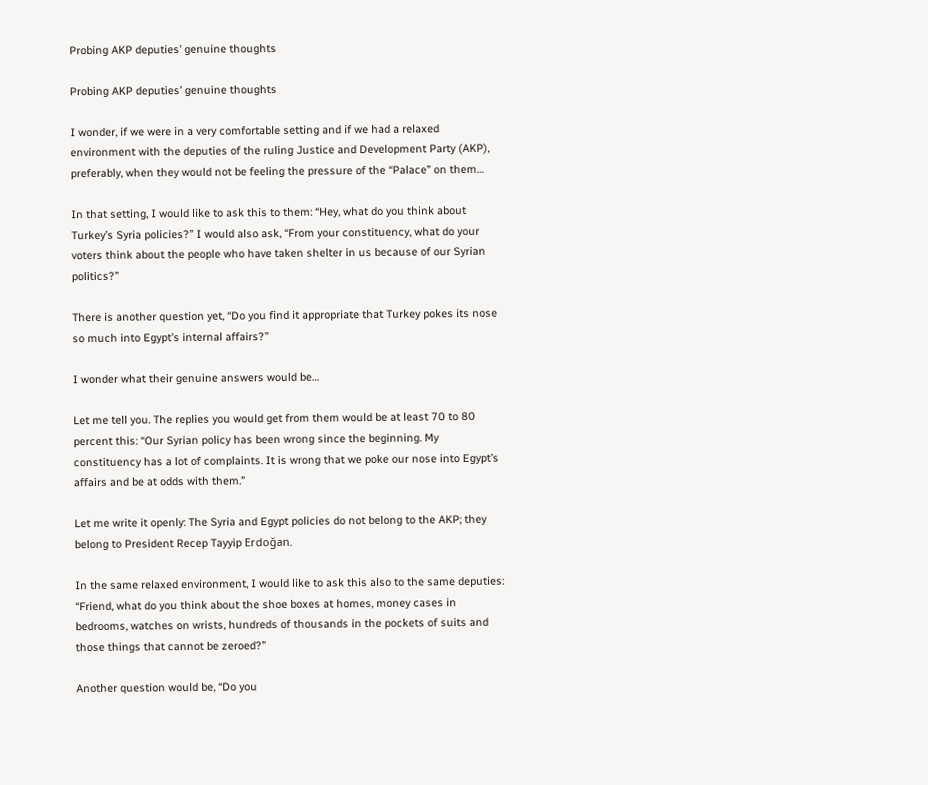Probing AKP deputies’ genuine thoughts

Probing AKP deputies’ genuine thoughts

I wonder, if we were in a very comfortable setting and if we had a relaxed environment with the deputies of the ruling Justice and Development Party (AKP), preferably, when they would not be feeling the pressure of the “Palace” on them…

In that setting, I would like to ask this to them: “Hey, what do you think about Turkey’s Syria policies?” I would also ask, “From your constituency, what do your voters think about the people who have taken shelter in us because of our Syrian politics?”

There is another question yet, “Do you find it appropriate that Turkey pokes its nose so much into Egypt’s internal affairs?”

I wonder what their genuine answers would be…

Let me tell you. The replies you would get from them would be at least 70 to 80 percent this: “Our Syrian policy has been wrong since the beginning. My constituency has a lot of complaints. It is wrong that we poke our nose into Egypt’s affairs and be at odds with them.”

Let me write it openly: The Syria and Egypt policies do not belong to the AKP; they belong to President Recep Tayyip Erdoğan.

In the same relaxed environment, I would like to ask this also to the same deputies: “Friend, what do you think about the shoe boxes at homes, money cases in bedrooms, watches on wrists, hundreds of thousands in the pockets of suits and those things that cannot be zeroed?”

Another question would be, “Do you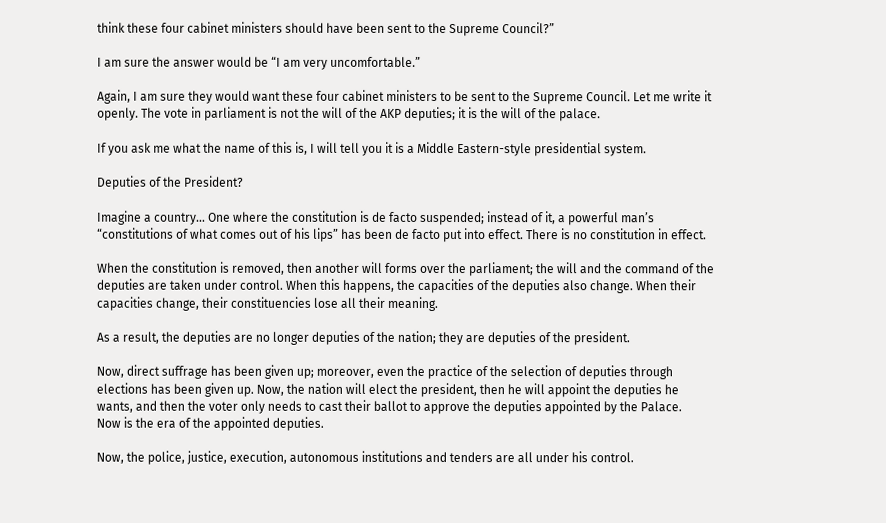think these four cabinet ministers should have been sent to the Supreme Council?”

I am sure the answer would be “I am very uncomfortable.”

Again, I am sure they would want these four cabinet ministers to be sent to the Supreme Council. Let me write it openly. The vote in parliament is not the will of the AKP deputies; it is the will of the palace.

If you ask me what the name of this is, I will tell you it is a Middle Eastern-style presidential system.

Deputies of the President?

Imagine a country… One where the constitution is de facto suspended; instead of it, a powerful man’s “constitutions of what comes out of his lips” has been de facto put into effect. There is no constitution in effect.

When the constitution is removed, then another will forms over the parliament; the will and the command of the deputies are taken under control. When this happens, the capacities of the deputies also change. When their capacities change, their constituencies lose all their meaning.

As a result, the deputies are no longer deputies of the nation; they are deputies of the president.

Now, direct suffrage has been given up; moreover, even the practice of the selection of deputies through elections has been given up. Now, the nation will elect the president, then he will appoint the deputies he wants, and then the voter only needs to cast their ballot to approve the deputies appointed by the Palace.
Now is the era of the appointed deputies.

Now, the police, justice, execution, autonomous institutions and tenders are all under his control.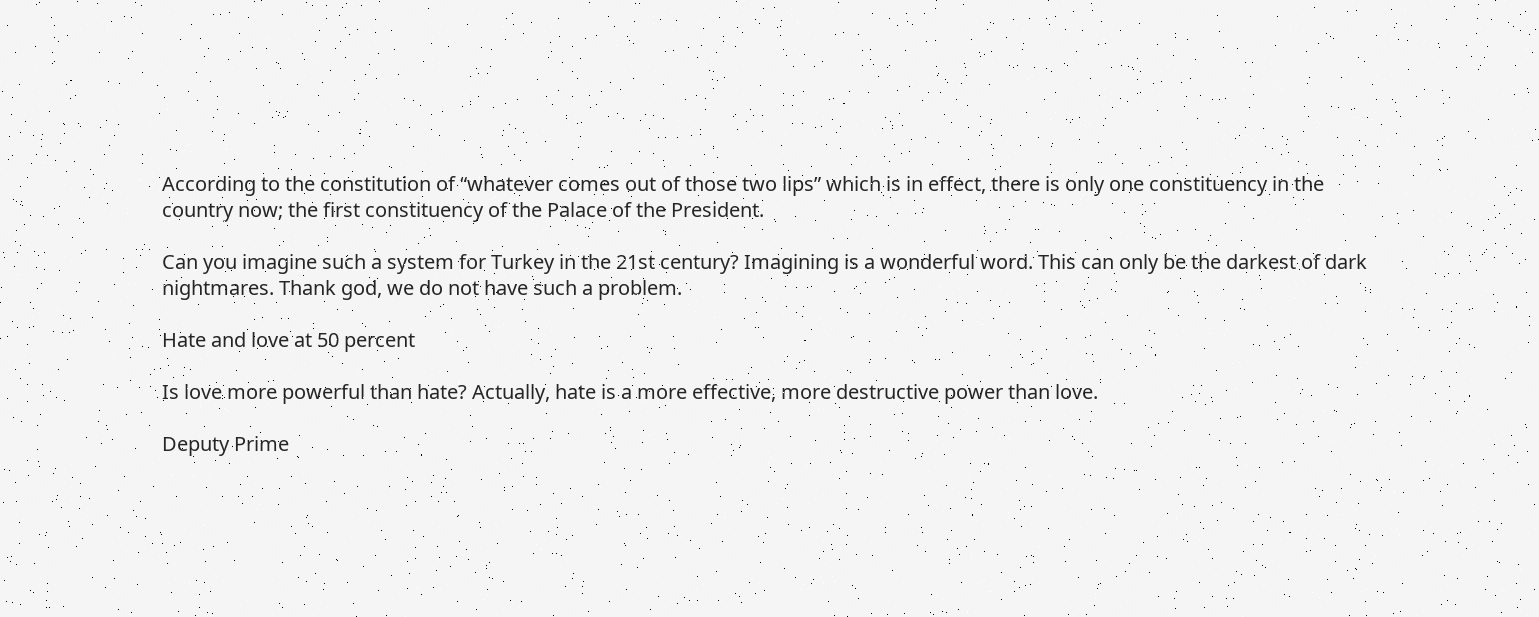According to the constitution of “whatever comes out of those two lips” which is in effect, there is only one constituency in the country now; the first constituency of the Palace of the President.

Can you imagine such a system for Turkey in the 21st century? Imagining is a wonderful word. This can only be the darkest of dark nightmares. Thank god, we do not have such a problem.

Hate and love at 50 percent

Is love more powerful than hate? Actually, hate is a more effective, more destructive power than love.

Deputy Prime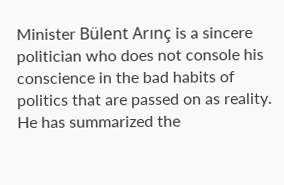Minister Bülent Arınç is a sincere politician who does not console his conscience in the bad habits of politics that are passed on as reality. He has summarized the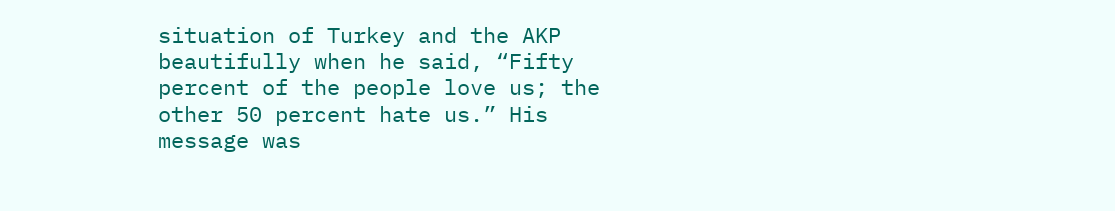situation of Turkey and the AKP beautifully when he said, “Fifty percent of the people love us; the other 50 percent hate us.” His message was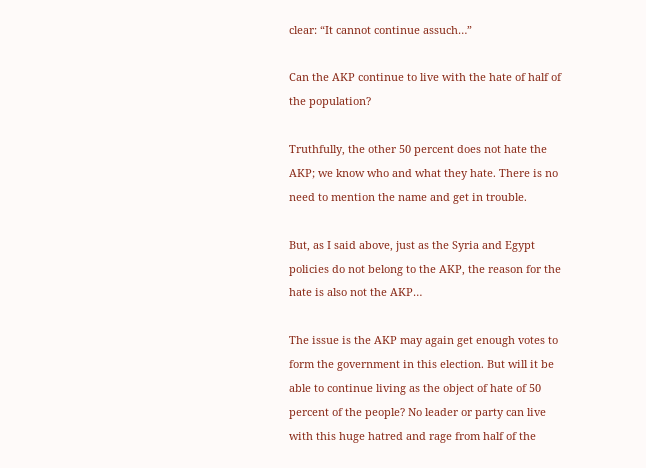clear: “It cannot continue assuch…”

Can the AKP continue to live with the hate of half of the population?

Truthfully, the other 50 percent does not hate the AKP; we know who and what they hate. There is no need to mention the name and get in trouble.

But, as I said above, just as the Syria and Egypt policies do not belong to the AKP, the reason for the hate is also not the AKP…

The issue is the AKP may again get enough votes to form the government in this election. But will it be able to continue living as the object of hate of 50 percent of the people? No leader or party can live with this huge hatred and rage from half of the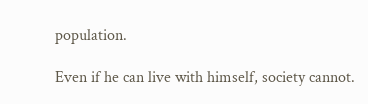population.

Even if he can live with himself, society cannot.